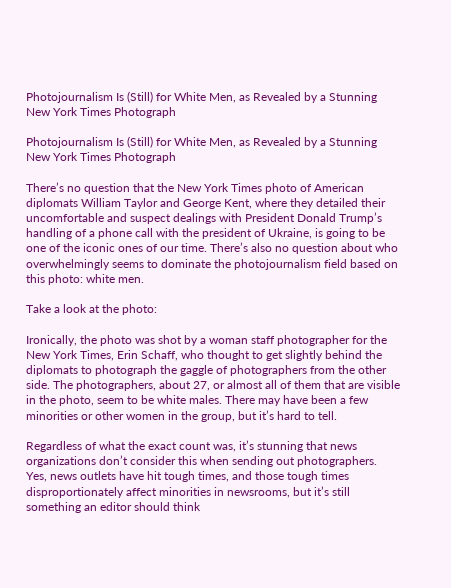Photojournalism Is (Still) for White Men, as Revealed by a Stunning New York Times Photograph

Photojournalism Is (Still) for White Men, as Revealed by a Stunning New York Times Photograph

There’s no question that the New York Times photo of American diplomats William Taylor and George Kent, where they detailed their uncomfortable and suspect dealings with President Donald Trump’s handling of a phone call with the president of Ukraine, is going to be one of the iconic ones of our time. There’s also no question about who overwhelmingly seems to dominate the photojournalism field based on this photo: white men.

Take a look at the photo:

Ironically, the photo was shot by a woman staff photographer for the New York Times, Erin Schaff, who thought to get slightly behind the diplomats to photograph the gaggle of photographers from the other side. The photographers, about 27, or almost all of them that are visible in the photo, seem to be white males. There may have been a few minorities or other women in the group, but it’s hard to tell.

Regardless of what the exact count was, it’s stunning that news organizations don’t consider this when sending out photographers. Yes, news outlets have hit tough times, and those tough times disproportionately affect minorities in newsrooms, but it’s still something an editor should think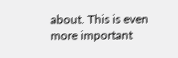about. This is even more important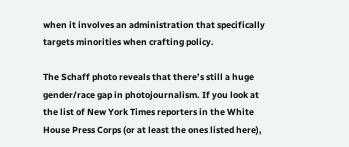when it involves an administration that specifically targets minorities when crafting policy.

The Schaff photo reveals that there’s still a huge gender/race gap in photojournalism. If you look at the list of New York Times reporters in the White House Press Corps (or at least the ones listed here),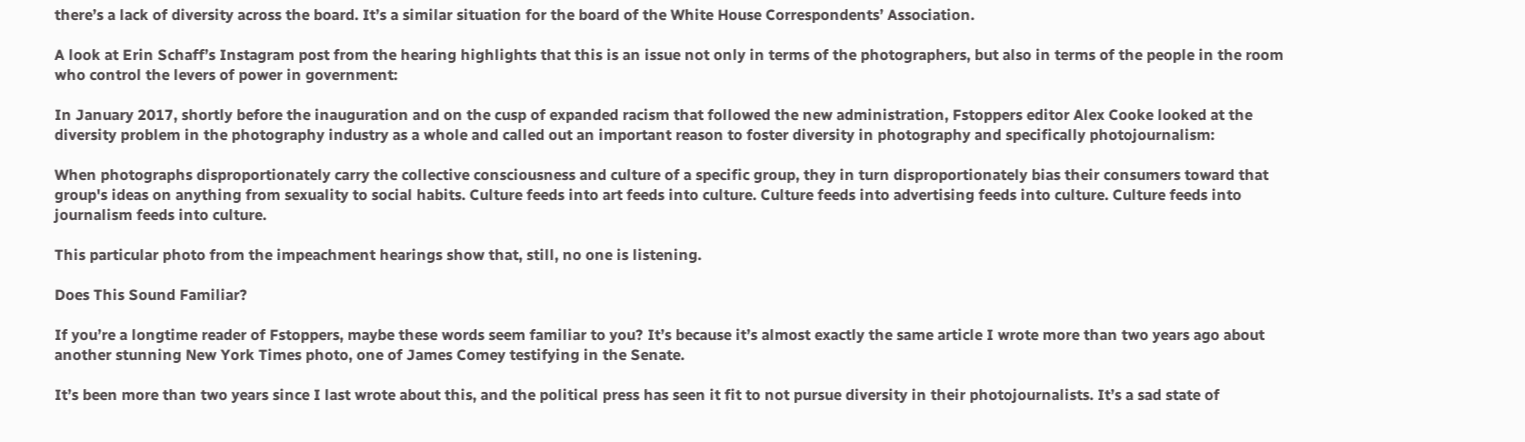there’s a lack of diversity across the board. It’s a similar situation for the board of the White House Correspondents’ Association.

A look at Erin Schaff’s Instagram post from the hearing highlights that this is an issue not only in terms of the photographers, but also in terms of the people in the room who control the levers of power in government:

In January 2017, shortly before the inauguration and on the cusp of expanded racism that followed the new administration, Fstoppers editor Alex Cooke looked at the diversity problem in the photography industry as a whole and called out an important reason to foster diversity in photography and specifically photojournalism:

When photographs disproportionately carry the collective consciousness and culture of a specific group, they in turn disproportionately bias their consumers toward that group's ideas on anything from sexuality to social habits. Culture feeds into art feeds into culture. Culture feeds into advertising feeds into culture. Culture feeds into journalism feeds into culture.

This particular photo from the impeachment hearings show that, still, no one is listening.

Does This Sound Familiar?

If you’re a longtime reader of Fstoppers, maybe these words seem familiar to you? It’s because it’s almost exactly the same article I wrote more than two years ago about another stunning New York Times photo, one of James Comey testifying in the Senate.

It’s been more than two years since I last wrote about this, and the political press has seen it fit to not pursue diversity in their photojournalists. It’s a sad state of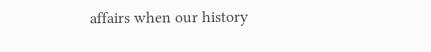affairs when our history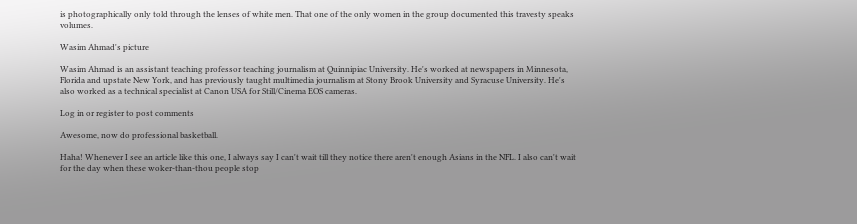is photographically only told through the lenses of white men. That one of the only women in the group documented this travesty speaks volumes.

Wasim Ahmad's picture

Wasim Ahmad is an assistant teaching professor teaching journalism at Quinnipiac University. He's worked at newspapers in Minnesota, Florida and upstate New York, and has previously taught multimedia journalism at Stony Brook University and Syracuse University. He's also worked as a technical specialist at Canon USA for Still/Cinema EOS cameras.

Log in or register to post comments

Awesome, now do professional basketball.

Haha! Whenever I see an article like this one, I always say I can't wait till they notice there aren't enough Asians in the NFL. I also can't wait for the day when these woker-than-thou people stop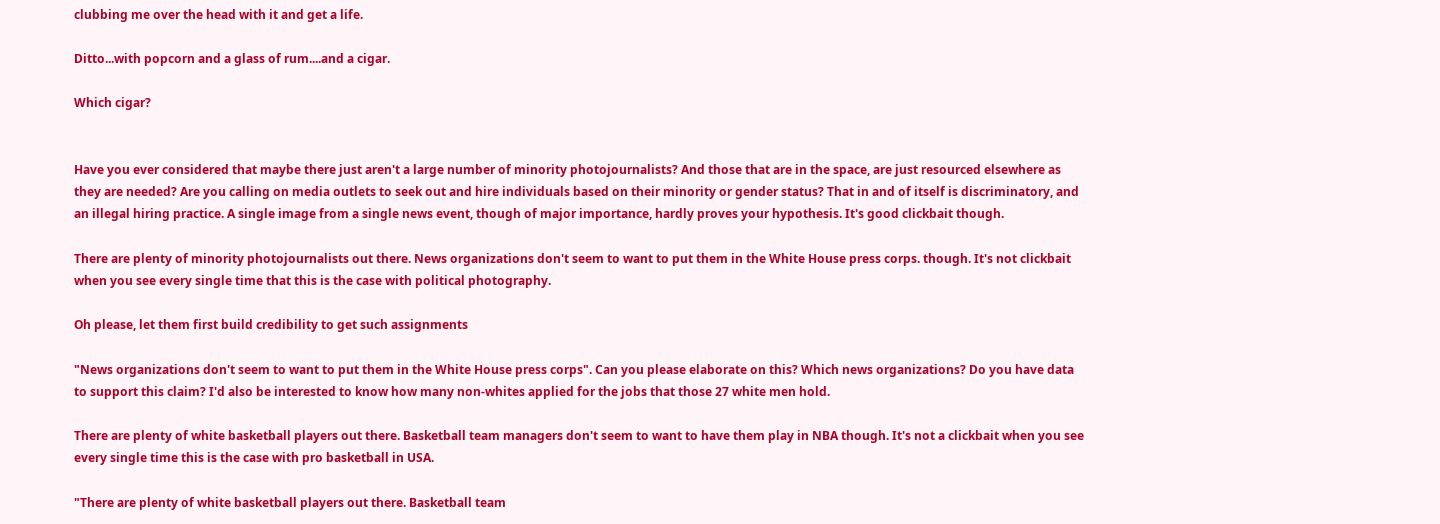clubbing me over the head with it and get a life.

Ditto...with popcorn and a glass of rum....and a cigar.

Which cigar?


Have you ever considered that maybe there just aren't a large number of minority photojournalists? And those that are in the space, are just resourced elsewhere as they are needed? Are you calling on media outlets to seek out and hire individuals based on their minority or gender status? That in and of itself is discriminatory, and an illegal hiring practice. A single image from a single news event, though of major importance, hardly proves your hypothesis. It's good clickbait though.

There are plenty of minority photojournalists out there. News organizations don't seem to want to put them in the White House press corps. though. It's not clickbait when you see every single time that this is the case with political photography.

Oh please, let them first build credibility to get such assignments

"News organizations don't seem to want to put them in the White House press corps". Can you please elaborate on this? Which news organizations? Do you have data to support this claim? I'd also be interested to know how many non-whites applied for the jobs that those 27 white men hold.

There are plenty of white basketball players out there. Basketball team managers don't seem to want to have them play in NBA though. It's not a clickbait when you see every single time this is the case with pro basketball in USA.

"There are plenty of white basketball players out there. Basketball team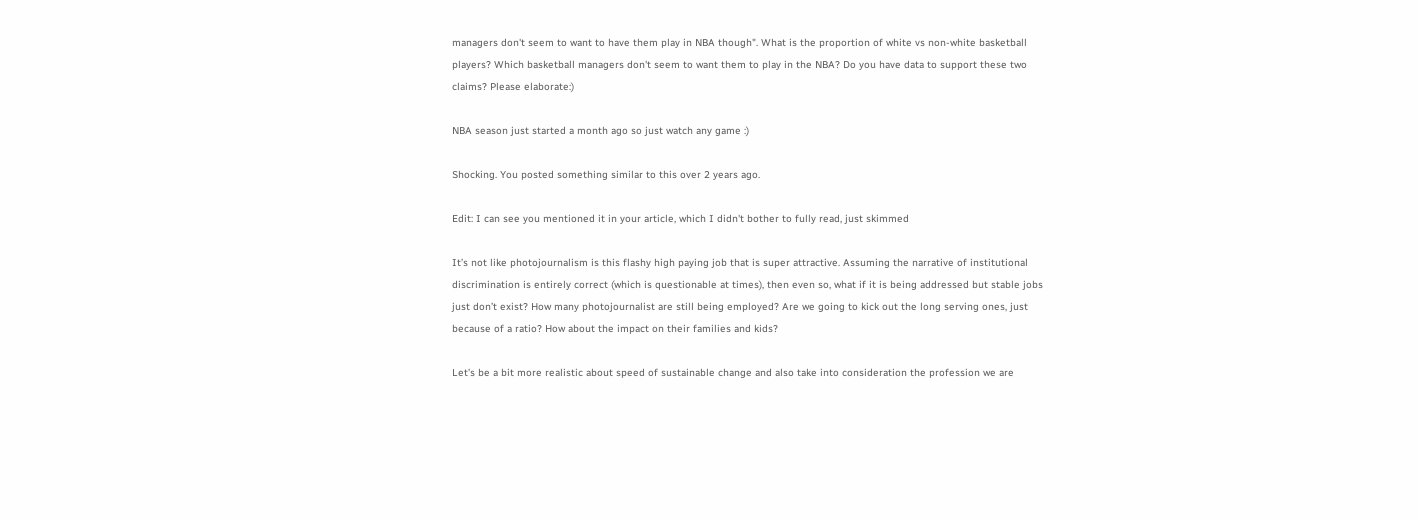managers don't seem to want to have them play in NBA though". What is the proportion of white vs non-white basketball players? Which basketball managers don't seem to want them to play in the NBA? Do you have data to support these two claims? Please elaborate:)

NBA season just started a month ago so just watch any game :)

Shocking. You posted something similar to this over 2 years ago.

Edit: I can see you mentioned it in your article, which I didn't bother to fully read, just skimmed

It’s not like photojournalism is this flashy high paying job that is super attractive. Assuming the narrative of institutional discrimination is entirely correct (which is questionable at times), then even so, what if it is being addressed but stable jobs just don’t exist? How many photojournalist are still being employed? Are we going to kick out the long serving ones, just because of a ratio? How about the impact on their families and kids?

Let’s be a bit more realistic about speed of sustainable change and also take into consideration the profession we are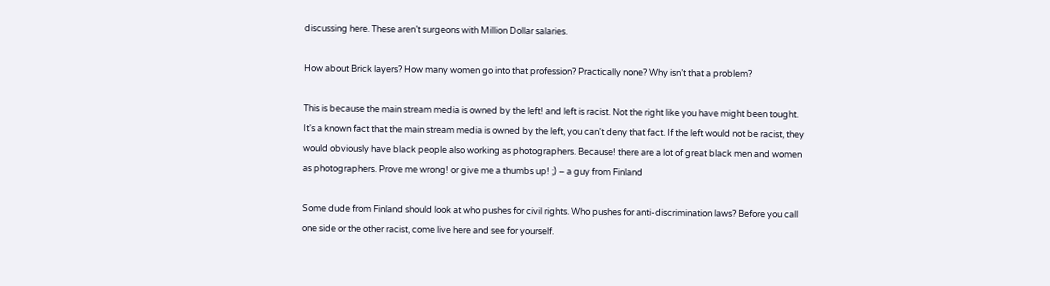discussing here. These aren’t surgeons with Million Dollar salaries.

How about Brick layers? How many women go into that profession? Practically none? Why isn’t that a problem?

This is because the main stream media is owned by the left! and left is racist. Not the right like you have might been tought. It's a known fact that the main stream media is owned by the left, you can't deny that fact. If the left would not be racist, they would obviously have black people also working as photographers. Because! there are a lot of great black men and women as photographers. Prove me wrong! or give me a thumbs up! ;) – a guy from Finland

Some dude from Finland should look at who pushes for civil rights. Who pushes for anti-discrimination laws? Before you call one side or the other racist, come live here and see for yourself.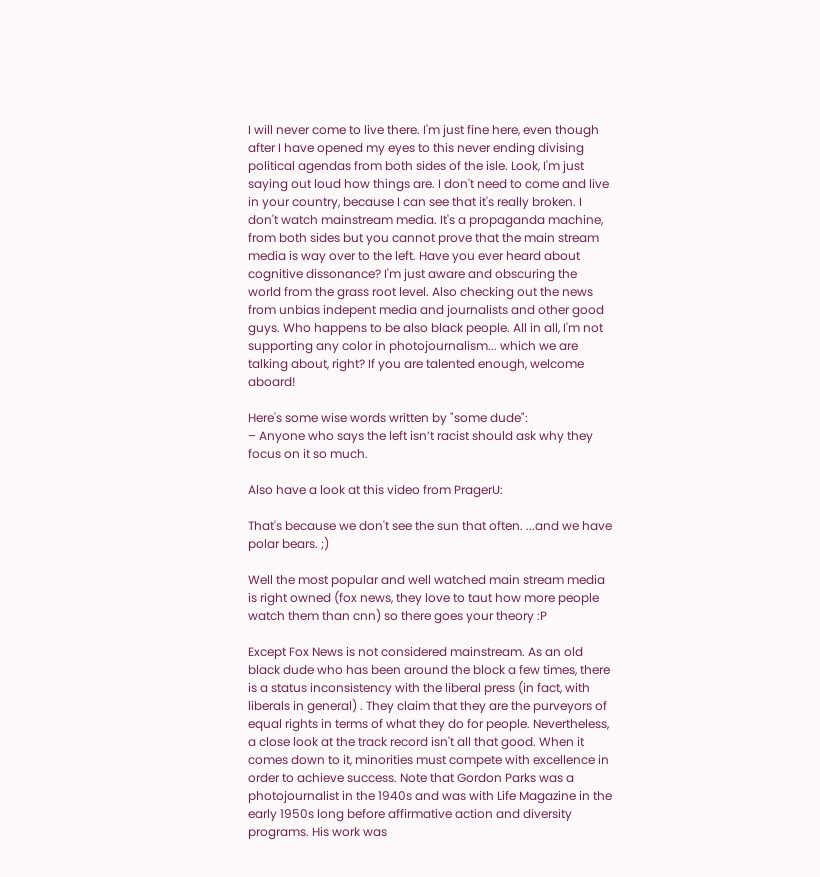I will never come to live there. I'm just fine here, even though after I have opened my eyes to this never ending divising political agendas from both sides of the isle. Look, I'm just saying out loud how things are. I don't need to come and live in your country, because I can see that it's really broken. I don't watch mainstream media. It's a propaganda machine, from both sides but you cannot prove that the main stream media is way over to the left. Have you ever heard about cognitive dissonance? I'm just aware and obscuring the world from the grass root level. Also checking out the news from unbias indepent media and journalists and other good guys. Who happens to be also black people. All in all, I'm not supporting any color in photojournalism... which we are talking about, right? If you are talented enough, welcome aboard!

Here's some wise words written by "some dude":
– Anyone who says the left isn’t racist should ask why they focus on it so much.

Also have a look at this video from PragerU:

That's because we don't see the sun that often. ...and we have polar bears. ;)

Well the most popular and well watched main stream media is right owned (fox news, they love to taut how more people watch them than cnn) so there goes your theory :P

Except Fox News is not considered mainstream. As an old black dude who has been around the block a few times, there is a status inconsistency with the liberal press (in fact, with liberals in general) . They claim that they are the purveyors of equal rights in terms of what they do for people. Nevertheless, a close look at the track record isn't all that good. When it comes down to it, minorities must compete with excellence in order to achieve success. Note that Gordon Parks was a photojournalist in the 1940s and was with Life Magazine in the early 1950s long before affirmative action and diversity programs. His work was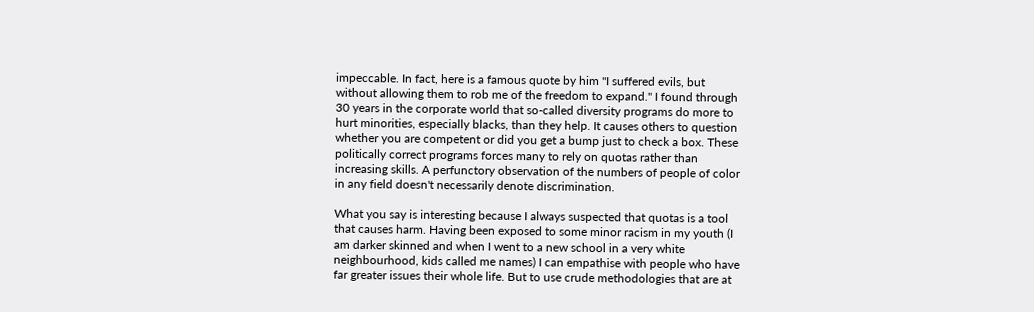impeccable. In fact, here is a famous quote by him "I suffered evils, but without allowing them to rob me of the freedom to expand." I found through 30 years in the corporate world that so-called diversity programs do more to hurt minorities, especially blacks, than they help. It causes others to question whether you are competent or did you get a bump just to check a box. These politically correct programs forces many to rely on quotas rather than increasing skills. A perfunctory observation of the numbers of people of color in any field doesn't necessarily denote discrimination.

What you say is interesting because I always suspected that quotas is a tool that causes harm. Having been exposed to some minor racism in my youth (I am darker skinned and when I went to a new school in a very white neighbourhood, kids called me names) I can empathise with people who have far greater issues their whole life. But to use crude methodologies that are at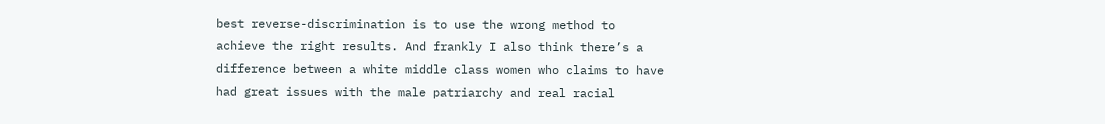best reverse-discrimination is to use the wrong method to achieve the right results. And frankly I also think there’s a difference between a white middle class women who claims to have had great issues with the male patriarchy and real racial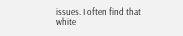issues. I often find that white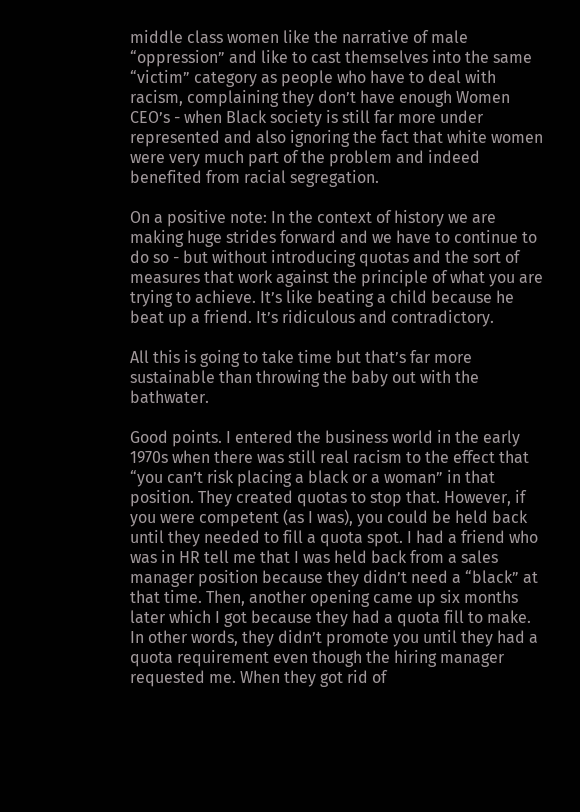middle class women like the narrative of male “oppression” and like to cast themselves into the same “victim” category as people who have to deal with racism, complaining they don’t have enough Women CEO’s - when Black society is still far more under represented and also ignoring the fact that white women were very much part of the problem and indeed benefited from racial segregation.

On a positive note: In the context of history we are making huge strides forward and we have to continue to do so - but without introducing quotas and the sort of measures that work against the principle of what you are trying to achieve. It’s like beating a child because he beat up a friend. It’s ridiculous and contradictory.

All this is going to take time but that’s far more sustainable than throwing the baby out with the bathwater.

Good points. I entered the business world in the early 1970s when there was still real racism to the effect that “you can’t risk placing a black or a woman” in that position. They created quotas to stop that. However, if you were competent (as I was), you could be held back until they needed to fill a quota spot. I had a friend who was in HR tell me that I was held back from a sales manager position because they didn’t need a “black” at that time. Then, another opening came up six months later which I got because they had a quota fill to make. In other words, they didn’t promote you until they had a quota requirement even though the hiring manager requested me. When they got rid of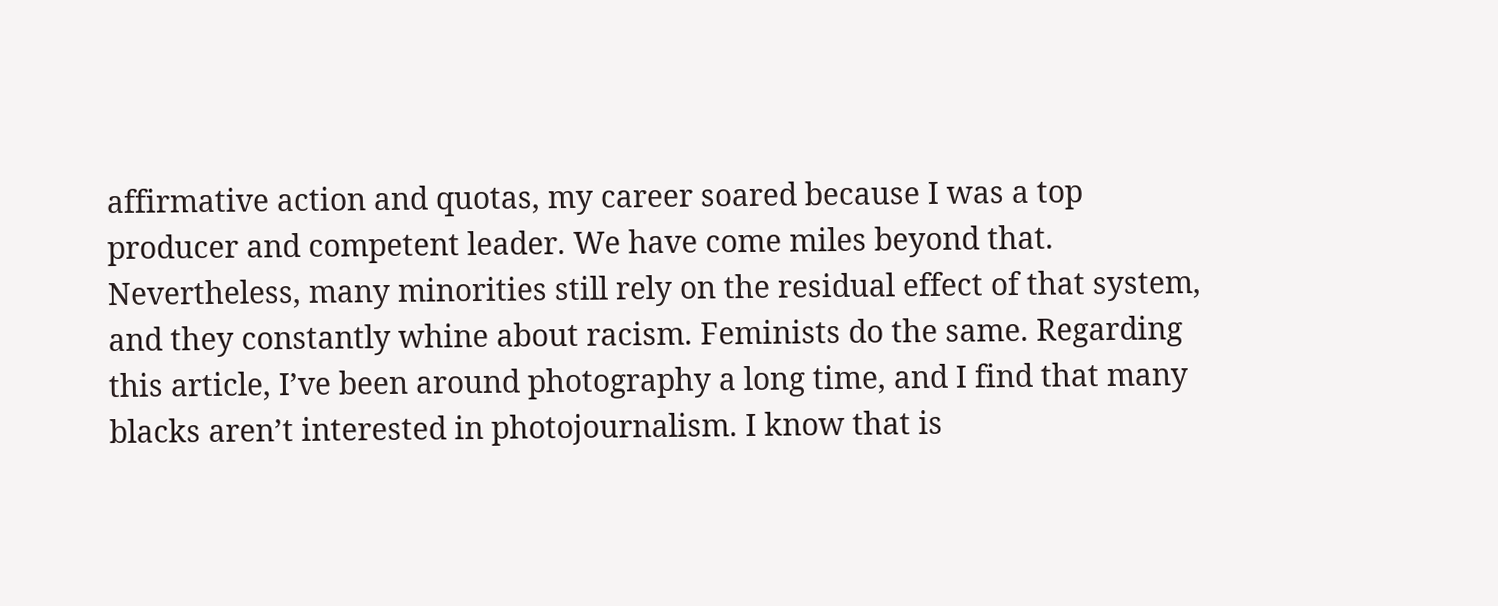affirmative action and quotas, my career soared because I was a top producer and competent leader. We have come miles beyond that. Nevertheless, many minorities still rely on the residual effect of that system, and they constantly whine about racism. Feminists do the same. Regarding this article, I’ve been around photography a long time, and I find that many blacks aren’t interested in photojournalism. I know that is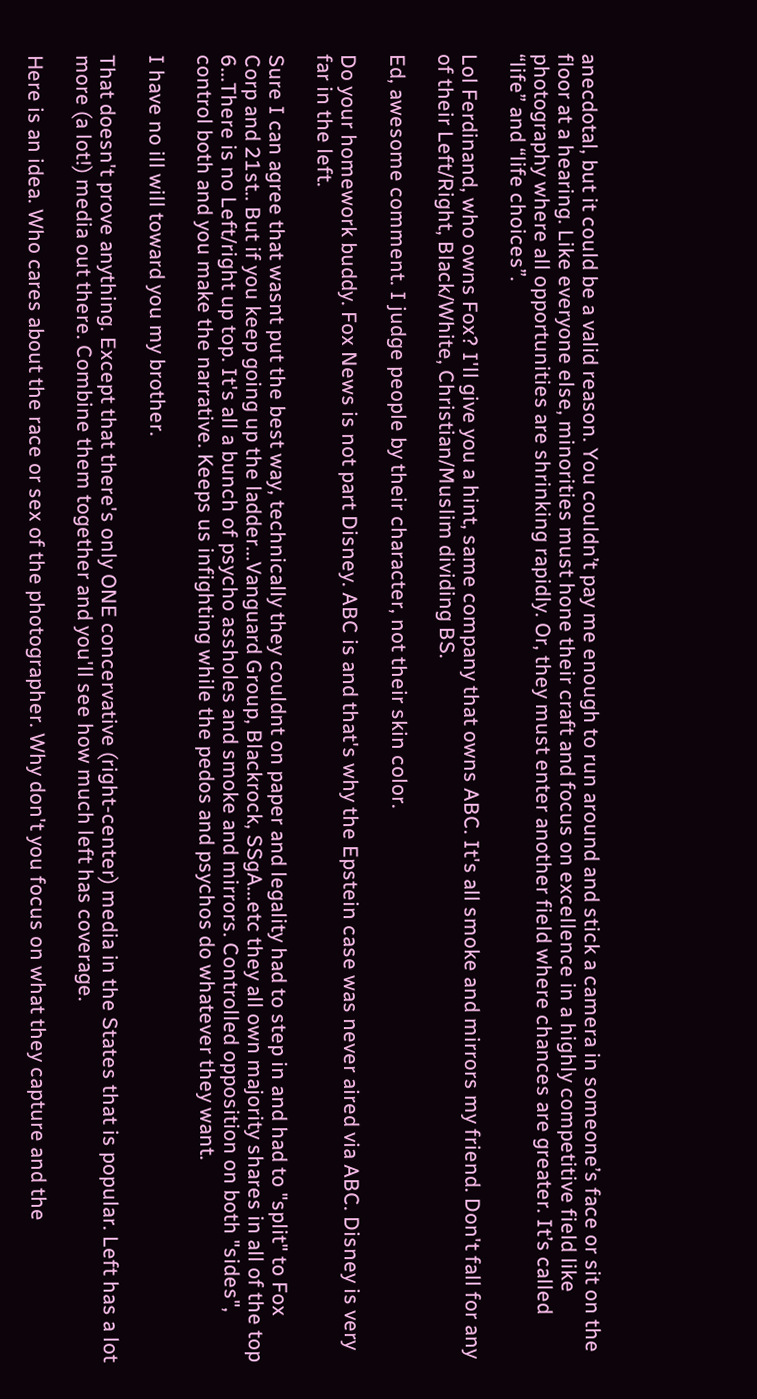anecdotal, but it could be a valid reason. You couldn’t pay me enough to run around and stick a camera in someone’s face or sit on the floor at a hearing. Like everyone else, minorities must hone their craft and focus on excellence in a highly competitive field like photography where all opportunities are shrinking rapidly. Or, they must enter another field where chances are greater. It’s called “life” and “life choices”.

Lol Ferdinand, who owns Fox? I'll give you a hint, same company that owns ABC. It's all smoke and mirrors my friend. Don't fall for any of their Left/Right, Black/White, Christian/Muslim dividing BS.

Ed, awesome comment. I judge people by their character, not their skin color.

Do your homework buddy. Fox News is not part Disney. ABC is and that's why the Epstein case was never aired via ABC. Disney is very far in the left.

Sure I can agree that wasnt put the best way, technically they couldnt on paper and legality had to step in and had to "split" to Fox Corp and 21st.. But if you keep going up the ladder...Vanguard Group, Blackrock, SSgA...etc they all own majority shares in all of the top 6...There is no Left/right up top. It's all a bunch of psycho assholes and smoke and mirrors. Controlled opposition on both "sides", control both and you make the narrative. Keeps us infighting while the pedos and psychos do whatever they want.

I have no ill will toward you my brother.

That doesn't prove anything. Except that there's only ONE concervative (right-center) media in the States that is popular. Left has a lot more (a lot!) media out there. Combine them together and you'll see how much left has coverage.

Here is an idea. Who cares about the race or sex of the photographer. Why don't you focus on what they capture and the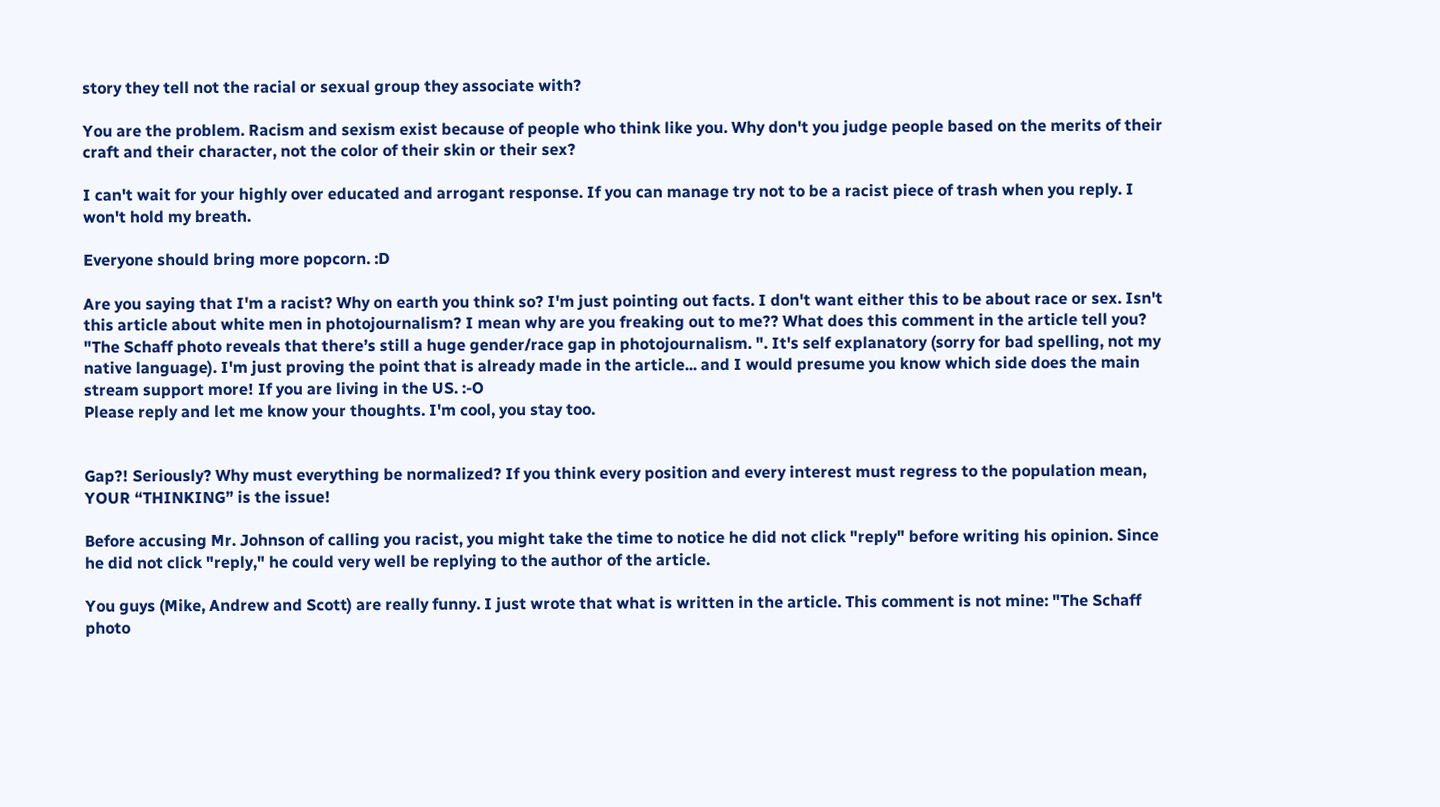story they tell not the racial or sexual group they associate with?

You are the problem. Racism and sexism exist because of people who think like you. Why don't you judge people based on the merits of their craft and their character, not the color of their skin or their sex?

I can't wait for your highly over educated and arrogant response. If you can manage try not to be a racist piece of trash when you reply. I won't hold my breath.

Everyone should bring more popcorn. :D

Are you saying that I'm a racist? Why on earth you think so? I'm just pointing out facts. I don't want either this to be about race or sex. Isn't this article about white men in photojournalism? I mean why are you freaking out to me?? What does this comment in the article tell you? "The Schaff photo reveals that there’s still a huge gender/race gap in photojournalism. ". It's self explanatory (sorry for bad spelling, not my native language). I'm just proving the point that is already made in the article... and I would presume you know which side does the main stream support more! If you are living in the US. :-O
Please reply and let me know your thoughts. I'm cool, you stay too.


Gap?! Seriously? Why must everything be normalized? If you think every position and every interest must regress to the population mean, YOUR “THINKING” is the issue!

Before accusing Mr. Johnson of calling you racist, you might take the time to notice he did not click "reply" before writing his opinion. Since he did not click "reply," he could very well be replying to the author of the article.

You guys (Mike, Andrew and Scott) are really funny. I just wrote that what is written in the article. This comment is not mine: "The Schaff photo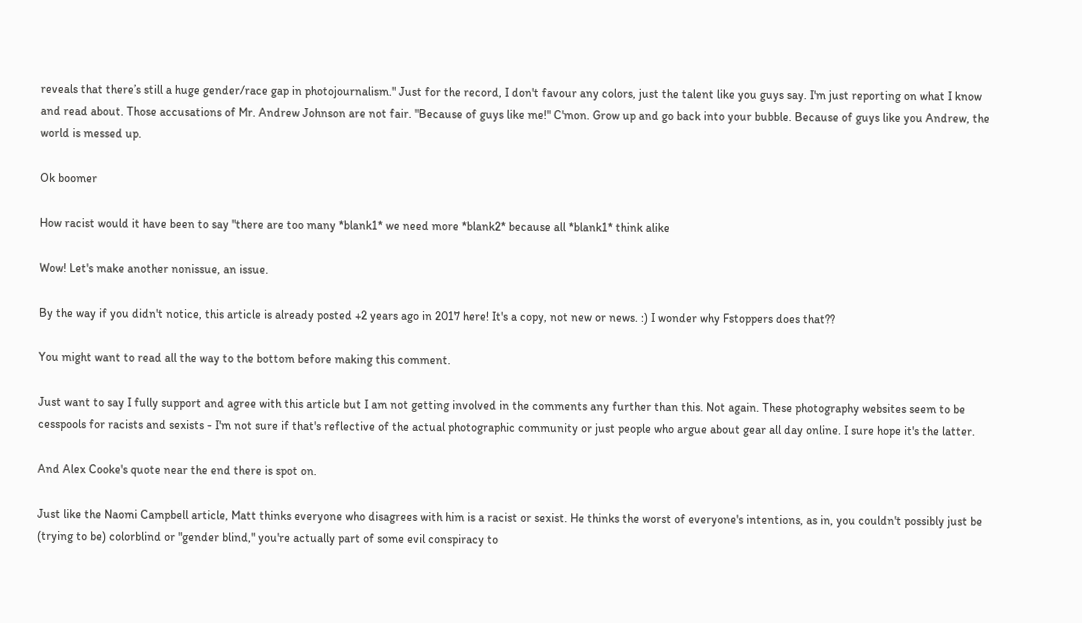reveals that there’s still a huge gender/race gap in photojournalism." Just for the record, I don't favour any colors, just the talent like you guys say. I'm just reporting on what I know and read about. Those accusations of Mr. Andrew Johnson are not fair. "Because of guys like me!" C'mon. Grow up and go back into your bubble. Because of guys like you Andrew, the world is messed up.

Ok boomer

How racist would it have been to say "there are too many *blank1* we need more *blank2* because all *blank1* think alike

Wow! Let's make another nonissue, an issue.

By the way if you didn't notice, this article is already posted +2 years ago in 2017 here! It's a copy, not new or news. :) I wonder why Fstoppers does that??

You might want to read all the way to the bottom before making this comment.

Just want to say I fully support and agree with this article but I am not getting involved in the comments any further than this. Not again. These photography websites seem to be cesspools for racists and sexists - I'm not sure if that's reflective of the actual photographic community or just people who argue about gear all day online. I sure hope it's the latter.

And Alex Cooke's quote near the end there is spot on.

Just like the Naomi Campbell article, Matt thinks everyone who disagrees with him is a racist or sexist. He thinks the worst of everyone's intentions, as in, you couldn't possibly just be (trying to be) colorblind or "gender blind," you're actually part of some evil conspiracy to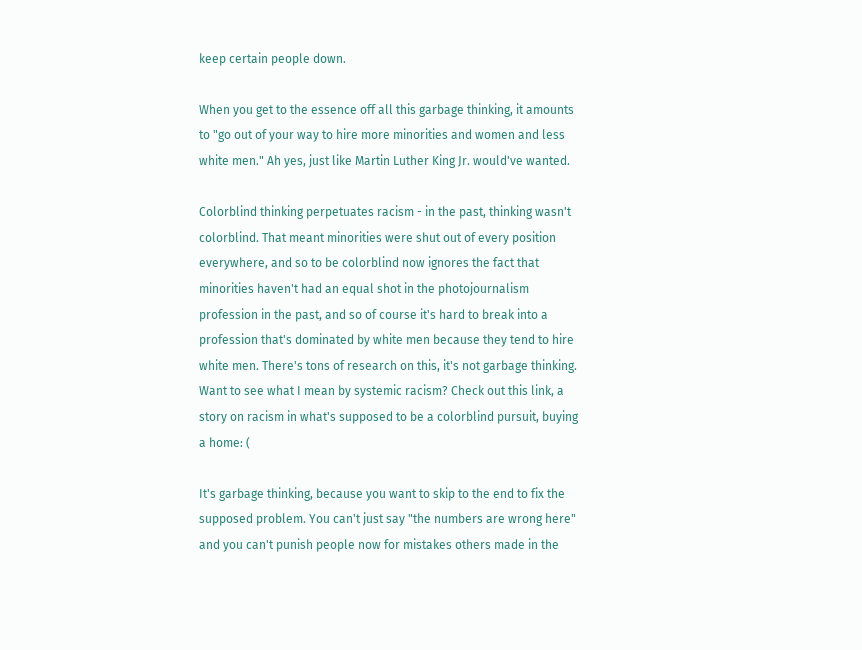keep certain people down.

When you get to the essence off all this garbage thinking, it amounts to "go out of your way to hire more minorities and women and less white men." Ah yes, just like Martin Luther King Jr. would've wanted.

Colorblind thinking perpetuates racism - in the past, thinking wasn't colorblind. That meant minorities were shut out of every position everywhere, and so to be colorblind now ignores the fact that minorities haven't had an equal shot in the photojournalism profession in the past, and so of course it's hard to break into a profession that's dominated by white men because they tend to hire white men. There's tons of research on this, it's not garbage thinking. Want to see what I mean by systemic racism? Check out this link, a story on racism in what's supposed to be a colorblind pursuit, buying a home: (

It's garbage thinking, because you want to skip to the end to fix the supposed problem. You can't just say "the numbers are wrong here" and you can't punish people now for mistakes others made in the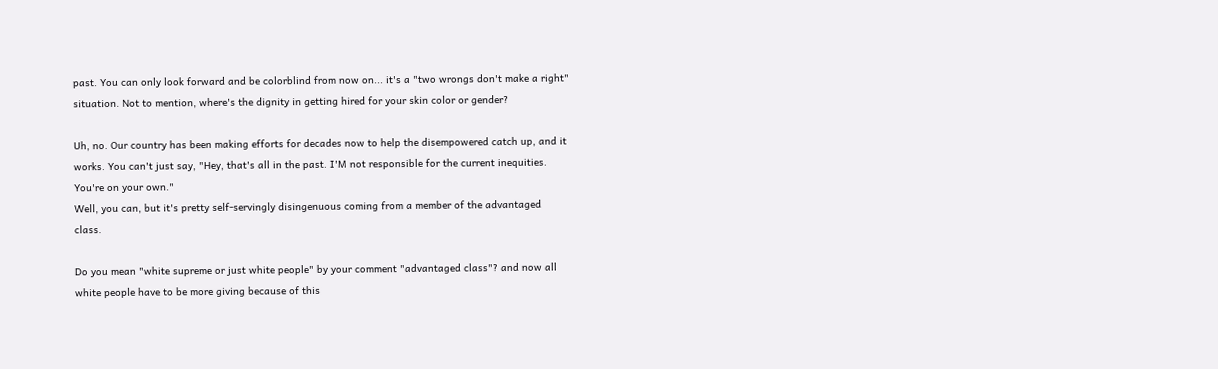past. You can only look forward and be colorblind from now on... it's a "two wrongs don't make a right" situation. Not to mention, where's the dignity in getting hired for your skin color or gender?

Uh, no. Our country has been making efforts for decades now to help the disempowered catch up, and it works. You can't just say, "Hey, that's all in the past. I'M not responsible for the current inequities. You're on your own."
Well, you can, but it's pretty self-servingly disingenuous coming from a member of the advantaged class.

Do you mean "white supreme or just white people" by your comment "advantaged class"? and now all white people have to be more giving because of this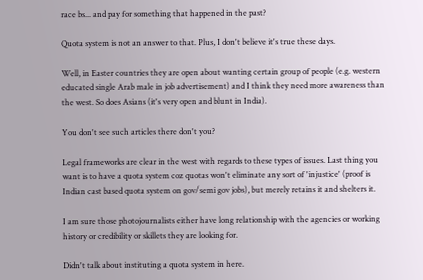race bs... and pay for something that happened in the past?

Quota system is not an answer to that. Plus, I don't believe it's true these days.

Well, in Easter countries they are open about wanting certain group of people (e.g. western educated single Arab male in job advertisement) and I think they need more awareness than the west. So does Asians (it's very open and blunt in India).

You don't see such articles there don't you?

Legal frameworks are clear in the west with regards to these types of issues. Last thing you want is to have a quota system coz quotas won't eliminate any sort of 'injustice' (proof is Indian cast based quota system on gov/semi gov jobs), but merely retains it and shelters it.

I am sure those photojournalists either have long relationship with the agencies or working history or credibility or skillets they are looking for.

Didn't talk about instituting a quota system in here.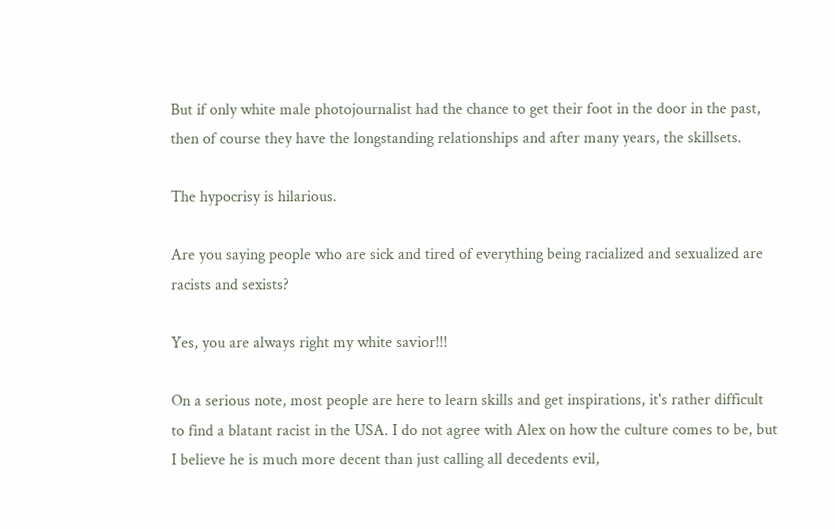But if only white male photojournalist had the chance to get their foot in the door in the past, then of course they have the longstanding relationships and after many years, the skillsets.

The hypocrisy is hilarious.

Are you saying people who are sick and tired of everything being racialized and sexualized are racists and sexists?

Yes, you are always right my white savior!!!

On a serious note, most people are here to learn skills and get inspirations, it's rather difficult to find a blatant racist in the USA. I do not agree with Alex on how the culture comes to be, but I believe he is much more decent than just calling all decedents evil,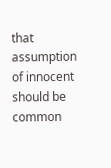that assumption of innocent should be common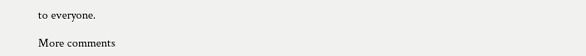to everyone.

More comments